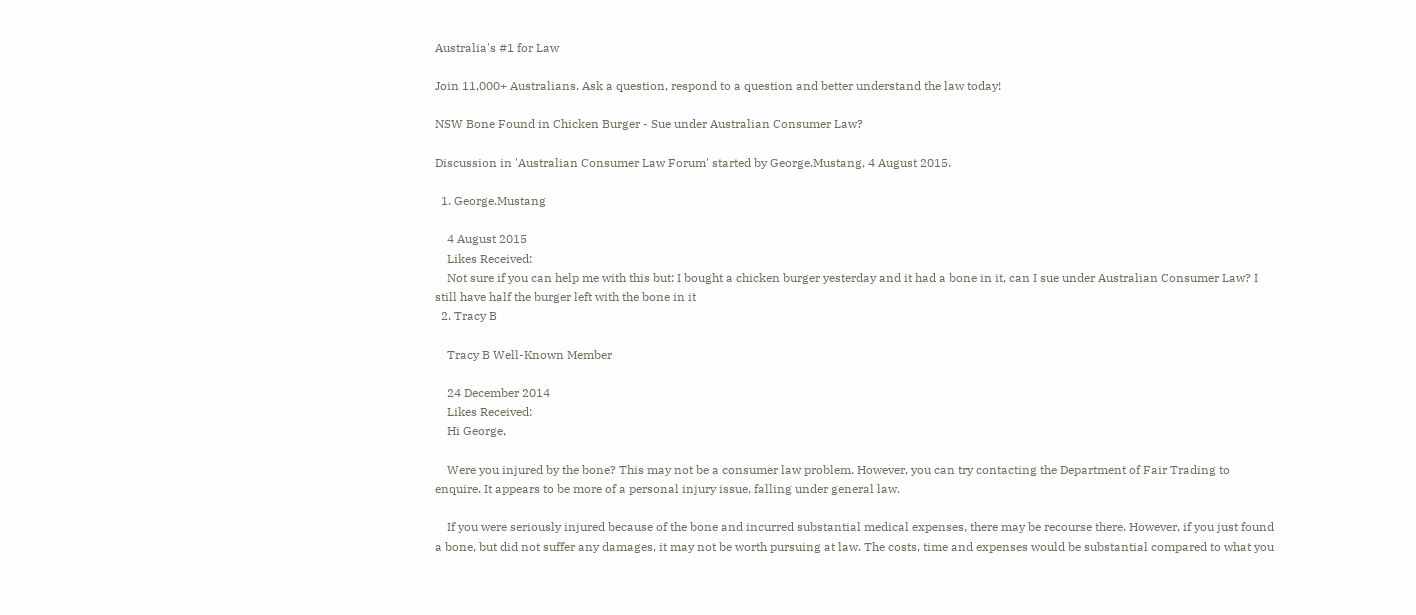Australia's #1 for Law

Join 11,000+ Australians. Ask a question, respond to a question and better understand the law today!

NSW Bone Found in Chicken Burger - Sue under Australian Consumer Law?

Discussion in 'Australian Consumer Law Forum' started by George.Mustang, 4 August 2015.

  1. George.Mustang

    4 August 2015
    Likes Received:
    Not sure if you can help me with this but: I bought a chicken burger yesterday and it had a bone in it, can I sue under Australian Consumer Law? I still have half the burger left with the bone in it
  2. Tracy B

    Tracy B Well-Known Member

    24 December 2014
    Likes Received:
    Hi George,

    Were you injured by the bone? This may not be a consumer law problem. However, you can try contacting the Department of Fair Trading to enquire. It appears to be more of a personal injury issue, falling under general law.

    If you were seriously injured because of the bone and incurred substantial medical expenses, there may be recourse there. However, if you just found a bone, but did not suffer any damages, it may not be worth pursuing at law. The costs, time and expenses would be substantial compared to what you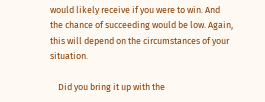would likely receive if you were to win. And the chance of succeeding would be low. Again, this will depend on the circumstances of your situation.

    Did you bring it up with the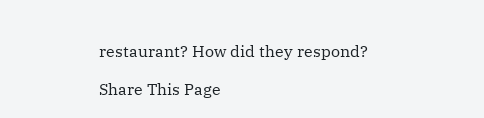restaurant? How did they respond?

Share This Page